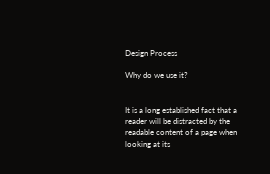Design Process

Why do we use it?


It is a long established fact that a reader will be distracted by the readable content of a page when looking at its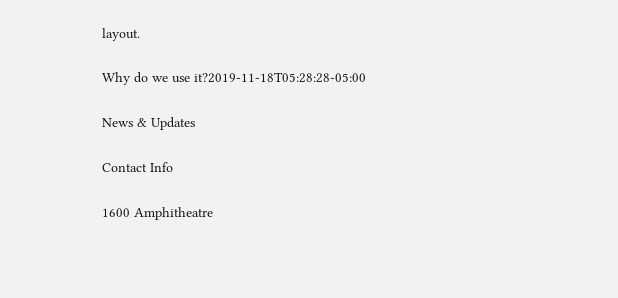layout.

Why do we use it?2019-11-18T05:28:28-05:00

News & Updates

Contact Info

1600 Amphitheatre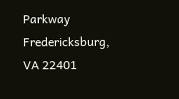Parkway Fredericksburg, VA 22401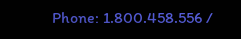Phone: 1.800.458.556 /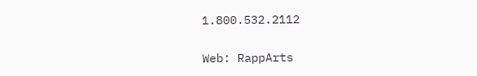1.800.532.2112

Web: RappArts